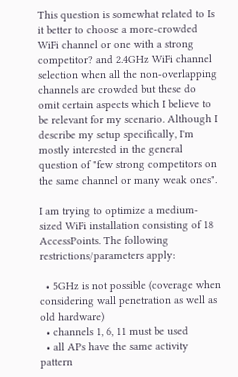This question is somewhat related to Is it better to choose a more-crowded WiFi channel or one with a strong competitor? and 2.4GHz WiFi channel selection when all the non-overlapping channels are crowded but these do omit certain aspects which I believe to be relevant for my scenario. Although I describe my setup specifically, I'm mostly interested in the general question of "few strong competitors on the same channel or many weak ones".

I am trying to optimize a medium-sized WiFi installation consisting of 18 AccessPoints. The following restrictions/parameters apply:

  • 5GHz is not possible (coverage when considering wall penetration as well as old hardware)
  • channels 1, 6, 11 must be used
  • all APs have the same activity pattern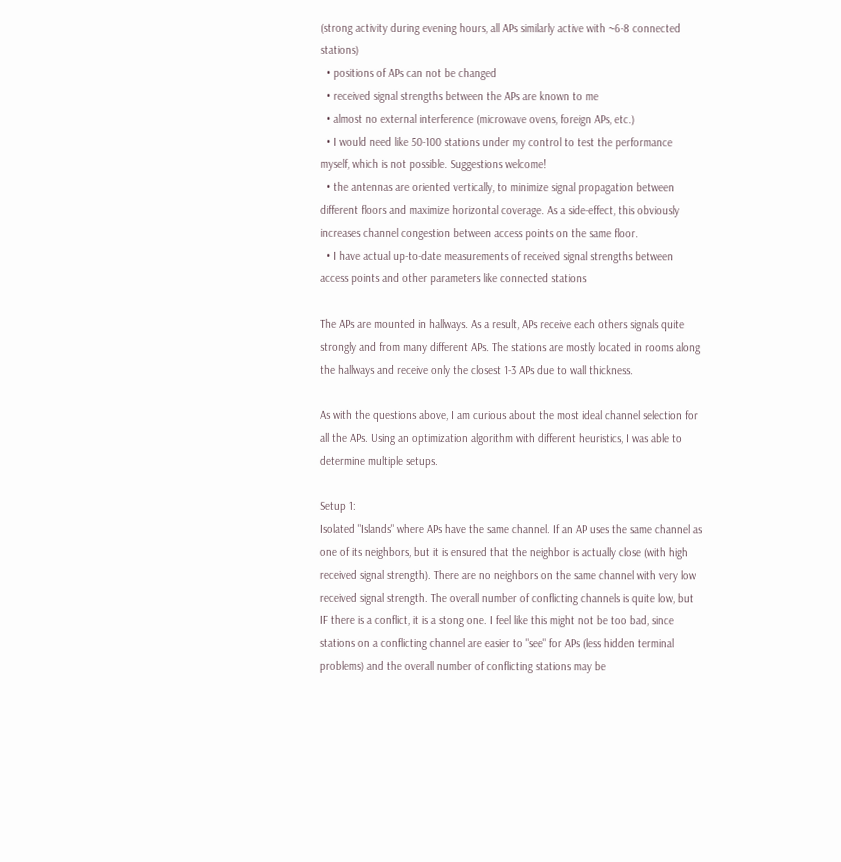(strong activity during evening hours, all APs similarly active with ~6-8 connected stations)
  • positions of APs can not be changed
  • received signal strengths between the APs are known to me
  • almost no external interference (microwave ovens, foreign APs, etc.)
  • I would need like 50-100 stations under my control to test the performance myself, which is not possible. Suggestions welcome!
  • the antennas are oriented vertically, to minimize signal propagation between different floors and maximize horizontal coverage. As a side-effect, this obviously increases channel congestion between access points on the same floor.
  • I have actual up-to-date measurements of received signal strengths between access points and other parameters like connected stations

The APs are mounted in hallways. As a result, APs receive each others signals quite strongly and from many different APs. The stations are mostly located in rooms along the hallways and receive only the closest 1-3 APs due to wall thickness.

As with the questions above, I am curious about the most ideal channel selection for all the APs. Using an optimization algorithm with different heuristics, I was able to determine multiple setups.

Setup 1:
Isolated "Islands" where APs have the same channel. If an AP uses the same channel as one of its neighbors, but it is ensured that the neighbor is actually close (with high received signal strength). There are no neighbors on the same channel with very low received signal strength. The overall number of conflicting channels is quite low, but IF there is a conflict, it is a stong one. I feel like this might not be too bad, since stations on a conflicting channel are easier to "see" for APs (less hidden terminal problems) and the overall number of conflicting stations may be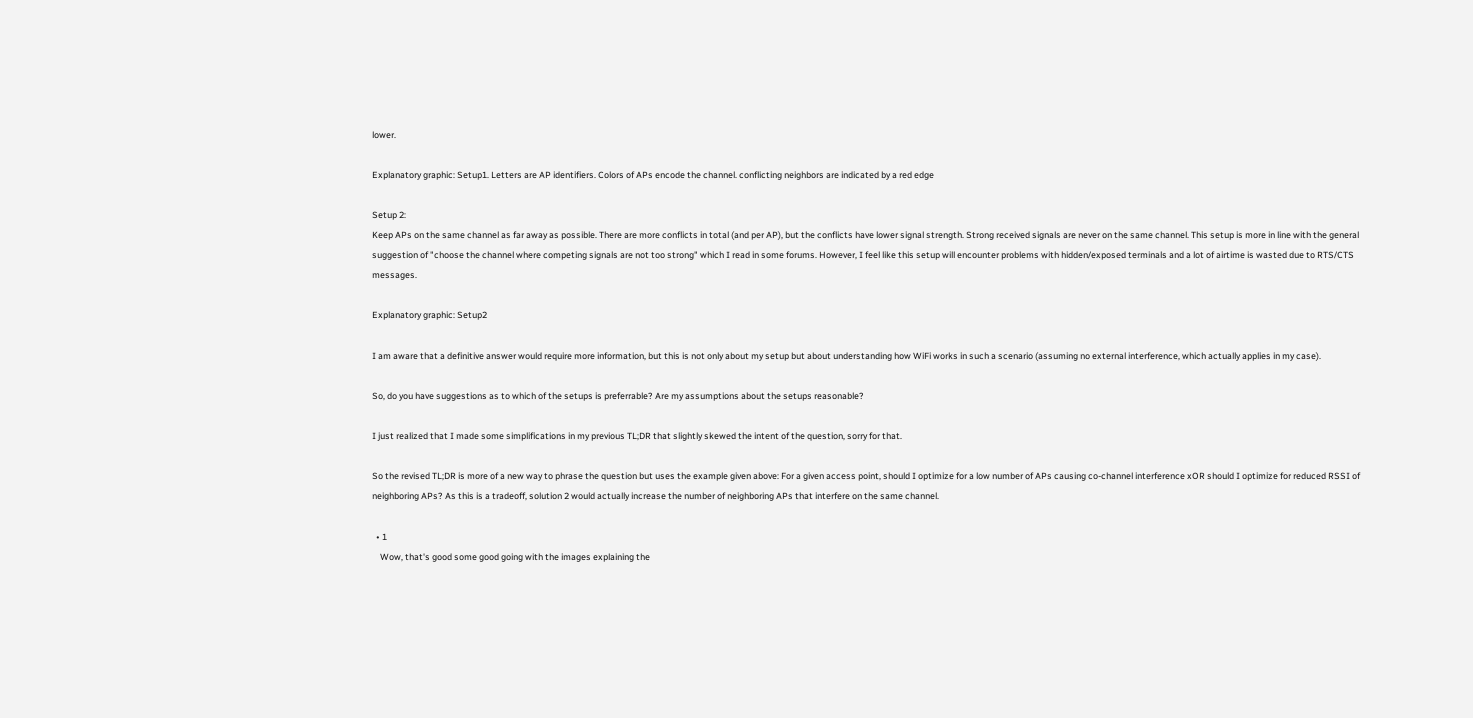lower.

Explanatory graphic: Setup1. Letters are AP identifiers. Colors of APs encode the channel. conflicting neighbors are indicated by a red edge

Setup 2:
Keep APs on the same channel as far away as possible. There are more conflicts in total (and per AP), but the conflicts have lower signal strength. Strong received signals are never on the same channel. This setup is more in line with the general suggestion of "choose the channel where competing signals are not too strong" which I read in some forums. However, I feel like this setup will encounter problems with hidden/exposed terminals and a lot of airtime is wasted due to RTS/CTS messages.

Explanatory graphic: Setup2

I am aware that a definitive answer would require more information, but this is not only about my setup but about understanding how WiFi works in such a scenario (assuming no external interference, which actually applies in my case).

So, do you have suggestions as to which of the setups is preferrable? Are my assumptions about the setups reasonable?

I just realized that I made some simplifications in my previous TL;DR that slightly skewed the intent of the question, sorry for that.

So the revised TL;DR is more of a new way to phrase the question but uses the example given above: For a given access point, should I optimize for a low number of APs causing co-channel interference xOR should I optimize for reduced RSSI of neighboring APs? As this is a tradeoff, solution 2 would actually increase the number of neighboring APs that interfere on the same channel.

  • 1
    Wow, that's good some good going with the images explaining the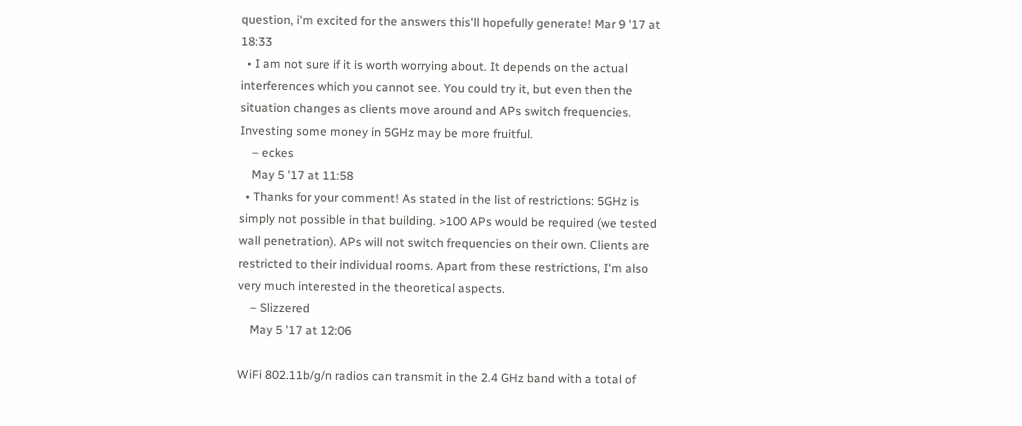question, i'm excited for the answers this'll hopefully generate! Mar 9 '17 at 18:33
  • I am not sure if it is worth worrying about. It depends on the actual interferences which you cannot see. You could try it, but even then the situation changes as clients move around and APs switch frequencies. Investing some money in 5GHz may be more fruitful.
    – eckes
    May 5 '17 at 11:58
  • Thanks for your comment! As stated in the list of restrictions: 5GHz is simply not possible in that building. >100 APs would be required (we tested wall penetration). APs will not switch frequencies on their own. Clients are restricted to their individual rooms. Apart from these restrictions, I'm also very much interested in the theoretical aspects.
    – Slizzered
    May 5 '17 at 12:06

WiFi 802.11b/g/n radios can transmit in the 2.4 GHz band with a total of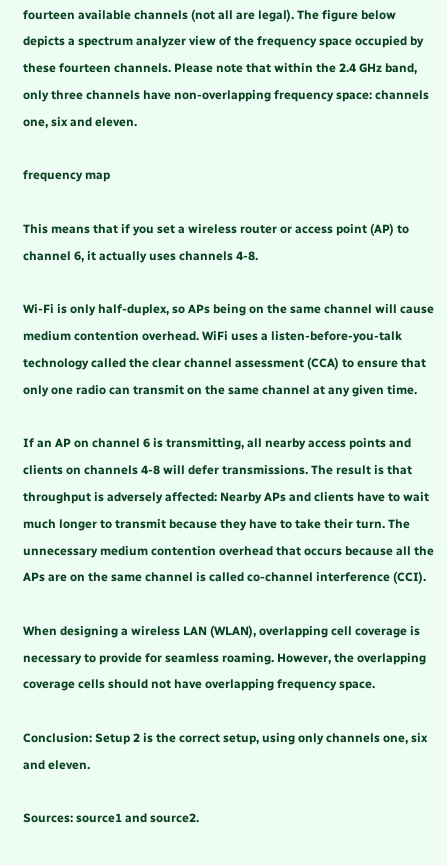fourteen available channels (not all are legal). The figure below depicts a spectrum analyzer view of the frequency space occupied by these fourteen channels. Please note that within the 2.4 GHz band, only three channels have non-overlapping frequency space: channels one, six and eleven.

frequency map

This means that if you set a wireless router or access point (AP) to channel 6, it actually uses channels 4-8.

Wi-Fi is only half-duplex, so APs being on the same channel will cause medium contention overhead. WiFi uses a listen-before-you-talk technology called the clear channel assessment (CCA) to ensure that only one radio can transmit on the same channel at any given time.

If an AP on channel 6 is transmitting, all nearby access points and clients on channels 4-8 will defer transmissions. The result is that throughput is adversely affected: Nearby APs and clients have to wait much longer to transmit because they have to take their turn. The unnecessary medium contention overhead that occurs because all the APs are on the same channel is called co-channel interference (CCI).

When designing a wireless LAN (WLAN), overlapping cell coverage is necessary to provide for seamless roaming. However, the overlapping coverage cells should not have overlapping frequency space.

Conclusion: Setup 2 is the correct setup, using only channels one, six and eleven.

Sources: source1 and source2.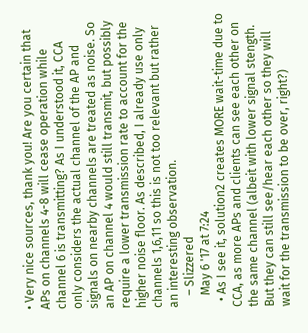• Very nice sources, thank you! Are you certain that APs on channels 4-8 will cease operation while channel 6 is transmitting? As I understood it, CCA only considers the actual channel of the AP and signals on nearby channels are treated as noise. So an AP on channel 4 would still transmit, but possibly require a lower transmission rate to account for the higher noise floor. As described, I already use only channels 1,6,11 so this is not too relevant but rather an interesting observation.
    – Slizzered
    May 6 '17 at 7:24
  • As I see it, solution2 creates MORE wait-time due to CCA, as more APs and clients can see each other on the same channel (albeit with lower signal stength. But they can still see/hear each other so they will wait for the transmission to be over, right?)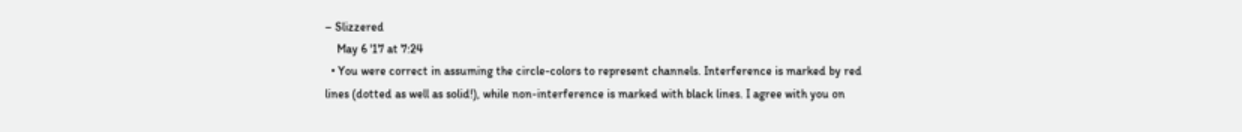– Slizzered
    May 6 '17 at 7:24
  • You were correct in assuming the circle-colors to represent channels. Interference is marked by red lines (dotted as well as solid!), while non-interference is marked with black lines. I agree with you on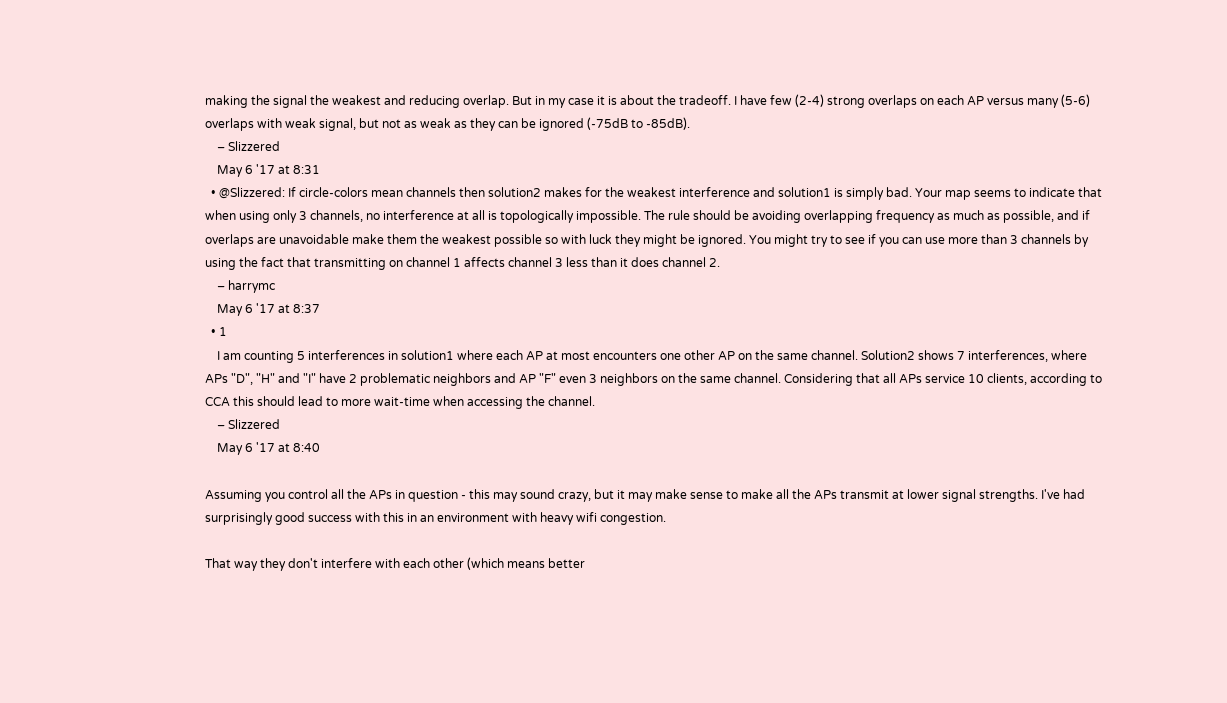making the signal the weakest and reducing overlap. But in my case it is about the tradeoff. I have few (2-4) strong overlaps on each AP versus many (5-6) overlaps with weak signal, but not as weak as they can be ignored (-75dB to -85dB).
    – Slizzered
    May 6 '17 at 8:31
  • @Slizzered: If circle-colors mean channels then solution2 makes for the weakest interference and solution1 is simply bad. Your map seems to indicate that when using only 3 channels, no interference at all is topologically impossible. The rule should be avoiding overlapping frequency as much as possible, and if overlaps are unavoidable make them the weakest possible so with luck they might be ignored. You might try to see if you can use more than 3 channels by using the fact that transmitting on channel 1 affects channel 3 less than it does channel 2.
    – harrymc
    May 6 '17 at 8:37
  • 1
    I am counting 5 interferences in solution1 where each AP at most encounters one other AP on the same channel. Solution2 shows 7 interferences, where APs "D", "H" and "I" have 2 problematic neighbors and AP "F" even 3 neighbors on the same channel. Considering that all APs service 10 clients, according to CCA this should lead to more wait-time when accessing the channel.
    – Slizzered
    May 6 '17 at 8:40

Assuming you control all the APs in question - this may sound crazy, but it may make sense to make all the APs transmit at lower signal strengths. I've had surprisingly good success with this in an environment with heavy wifi congestion.

That way they don't interfere with each other (which means better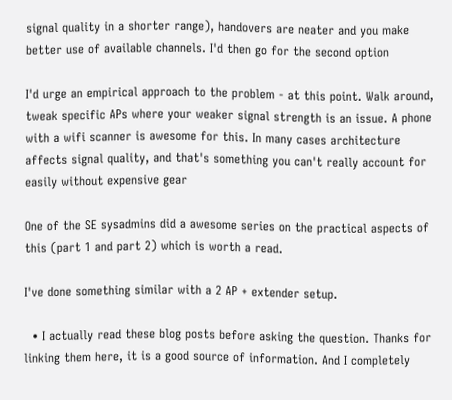signal quality in a shorter range), handovers are neater and you make better use of available channels. I'd then go for the second option

I'd urge an empirical approach to the problem - at this point. Walk around, tweak specific APs where your weaker signal strength is an issue. A phone with a wifi scanner is awesome for this. In many cases architecture affects signal quality, and that's something you can't really account for easily without expensive gear

One of the SE sysadmins did a awesome series on the practical aspects of this (part 1 and part 2) which is worth a read.

I've done something similar with a 2 AP + extender setup.

  • I actually read these blog posts before asking the question. Thanks for linking them here, it is a good source of information. And I completely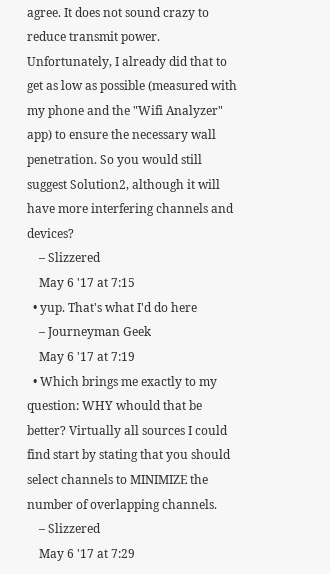agree. It does not sound crazy to reduce transmit power. Unfortunately, I already did that to get as low as possible (measured with my phone and the "Wifi Analyzer" app) to ensure the necessary wall penetration. So you would still suggest Solution2, although it will have more interfering channels and devices?
    – Slizzered
    May 6 '17 at 7:15
  • yup. That's what I'd do here
    – Journeyman Geek
    May 6 '17 at 7:19
  • Which brings me exactly to my question: WHY whould that be better? Virtually all sources I could find start by stating that you should select channels to MINIMIZE the number of overlapping channels.
    – Slizzered
    May 6 '17 at 7:29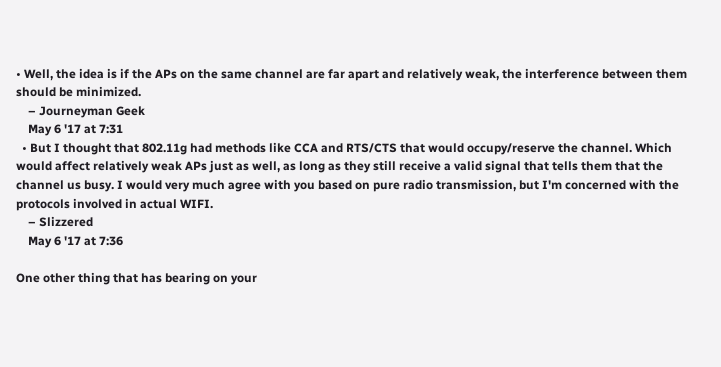• Well, the idea is if the APs on the same channel are far apart and relatively weak, the interference between them should be minimized.
    – Journeyman Geek
    May 6 '17 at 7:31
  • But I thought that 802.11g had methods like CCA and RTS/CTS that would occupy/reserve the channel. Which would affect relatively weak APs just as well, as long as they still receive a valid signal that tells them that the channel us busy. I would very much agree with you based on pure radio transmission, but I'm concerned with the protocols involved in actual WIFI.
    – Slizzered
    May 6 '17 at 7:36

One other thing that has bearing on your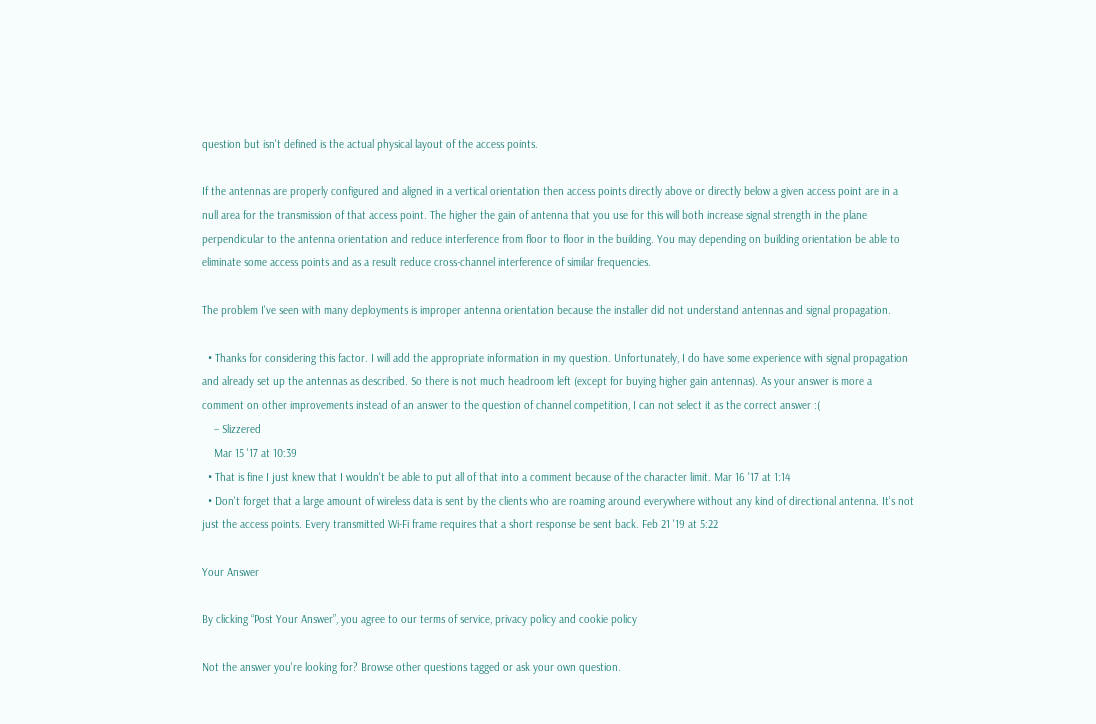question but isn't defined is the actual physical layout of the access points.

If the antennas are properly configured and aligned in a vertical orientation then access points directly above or directly below a given access point are in a null area for the transmission of that access point. The higher the gain of antenna that you use for this will both increase signal strength in the plane perpendicular to the antenna orientation and reduce interference from floor to floor in the building. You may depending on building orientation be able to eliminate some access points and as a result reduce cross-channel interference of similar frequencies.

The problem I've seen with many deployments is improper antenna orientation because the installer did not understand antennas and signal propagation.

  • Thanks for considering this factor. I will add the appropriate information in my question. Unfortunately, I do have some experience with signal propagation and already set up the antennas as described. So there is not much headroom left (except for buying higher gain antennas). As your answer is more a comment on other improvements instead of an answer to the question of channel competition, I can not select it as the correct answer :(
    – Slizzered
    Mar 15 '17 at 10:39
  • That is fine I just knew that I wouldn't be able to put all of that into a comment because of the character limit. Mar 16 '17 at 1:14
  • Don't forget that a large amount of wireless data is sent by the clients who are roaming around everywhere without any kind of directional antenna. It's not just the access points. Every transmitted Wi-Fi frame requires that a short response be sent back. Feb 21 '19 at 5:22

Your Answer

By clicking “Post Your Answer”, you agree to our terms of service, privacy policy and cookie policy

Not the answer you're looking for? Browse other questions tagged or ask your own question.